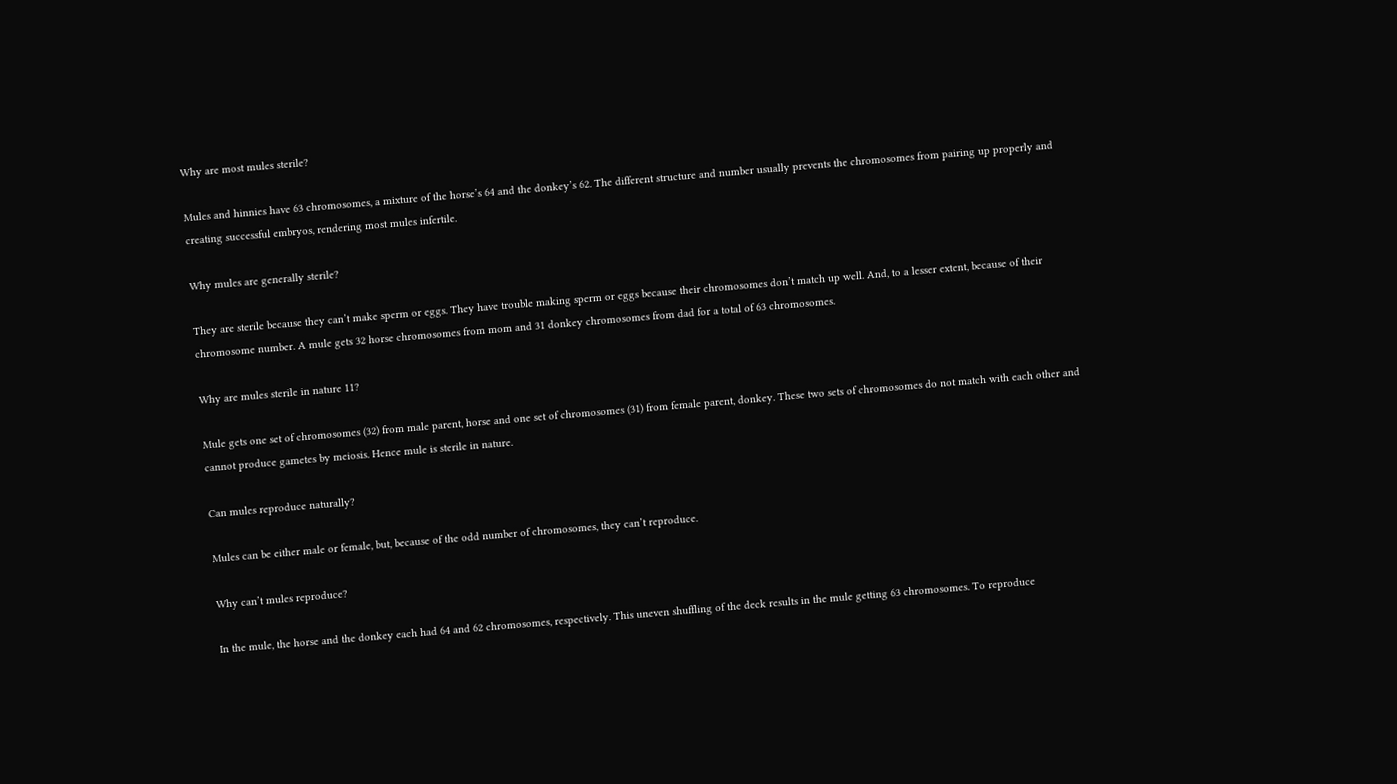Why are most mules sterile?

Mules and hinnies have 63 chromosomes, a mixture of the horse’s 64 and the donkey’s 62. The different structure and number usually prevents the chromosomes from pairing up properly and creating successful embryos, rendering most mules infertile.

Why mules are generally sterile?

They are sterile because they can’t make sperm or eggs. They have trouble making sperm or eggs because their chromosomes don’t match up well. And, to a lesser extent, because of their chromosome number. A mule gets 32 horse chromosomes from mom and 31 donkey chromosomes from dad for a total of 63 chromosomes.

Why are mules sterile in nature 11?

Mule gets one set of chromosomes (32) from male parent, horse and one set of chromosomes (31) from female parent, donkey. These two sets of chromosomes do not match with each other and cannot produce gametes by meiosis. Hence mule is sterile in nature.

Can mules reproduce naturally?

Mules can be either male or female, but, because of the odd number of chromosomes, they can’t reproduce.

Why can’t mules reproduce?

In the mule, the horse and the donkey each had 64 and 62 chromosomes, respectively. This uneven shuffling of the deck results in the mule getting 63 chromosomes. To reproduce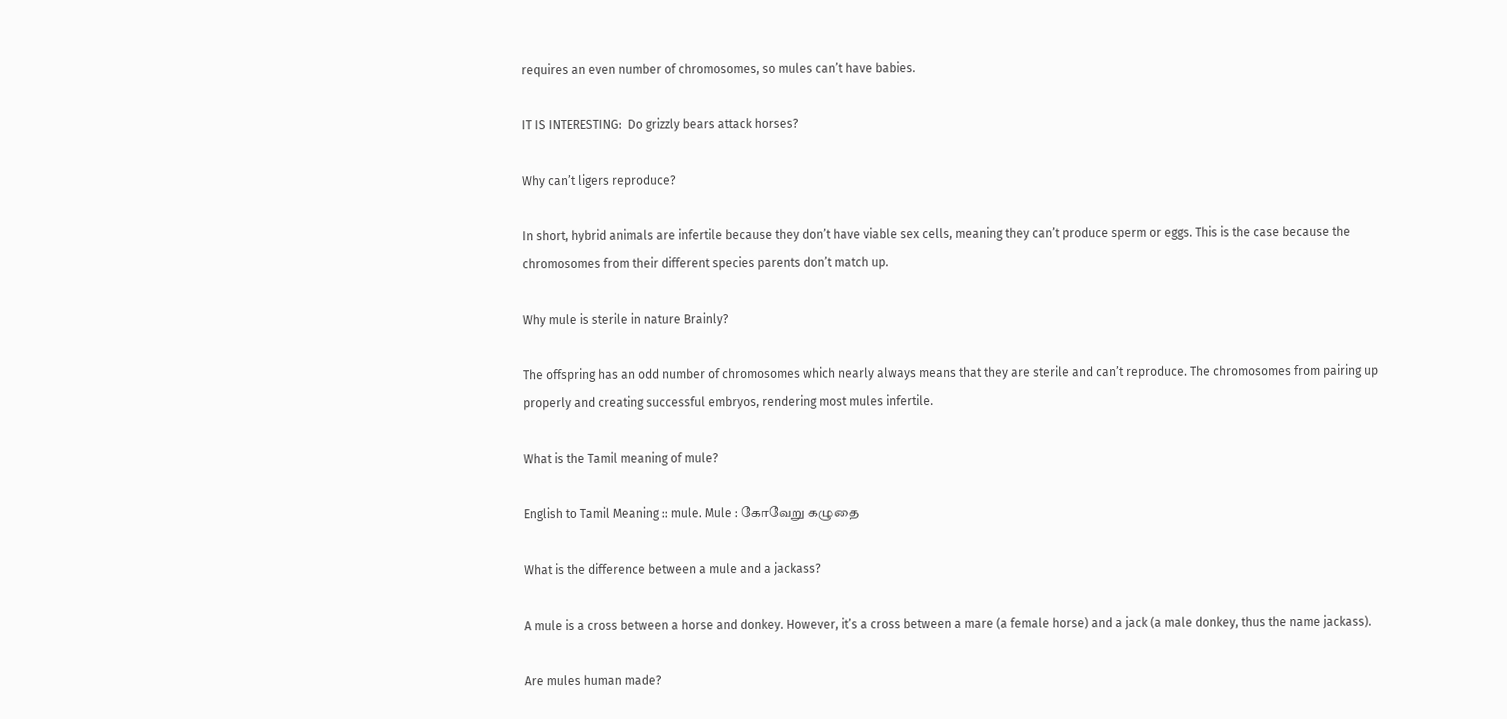requires an even number of chromosomes, so mules can’t have babies.

IT IS INTERESTING:  Do grizzly bears attack horses?

Why can’t ligers reproduce?

In short, hybrid animals are infertile because they don’t have viable sex cells, meaning they can’t produce sperm or eggs. This is the case because the chromosomes from their different species parents don’t match up.

Why mule is sterile in nature Brainly?

The offspring has an odd number of chromosomes which nearly always means that they are sterile and can’t reproduce. The chromosomes from pairing up properly and creating successful embryos, rendering most mules infertile.

What is the Tamil meaning of mule?

English to Tamil Meaning :: mule. Mule : கோவேறு கழுதை

What is the difference between a mule and a jackass?

A mule is a cross between a horse and donkey. However, it’s a cross between a mare (a female horse) and a jack (a male donkey, thus the name jackass).

Are mules human made?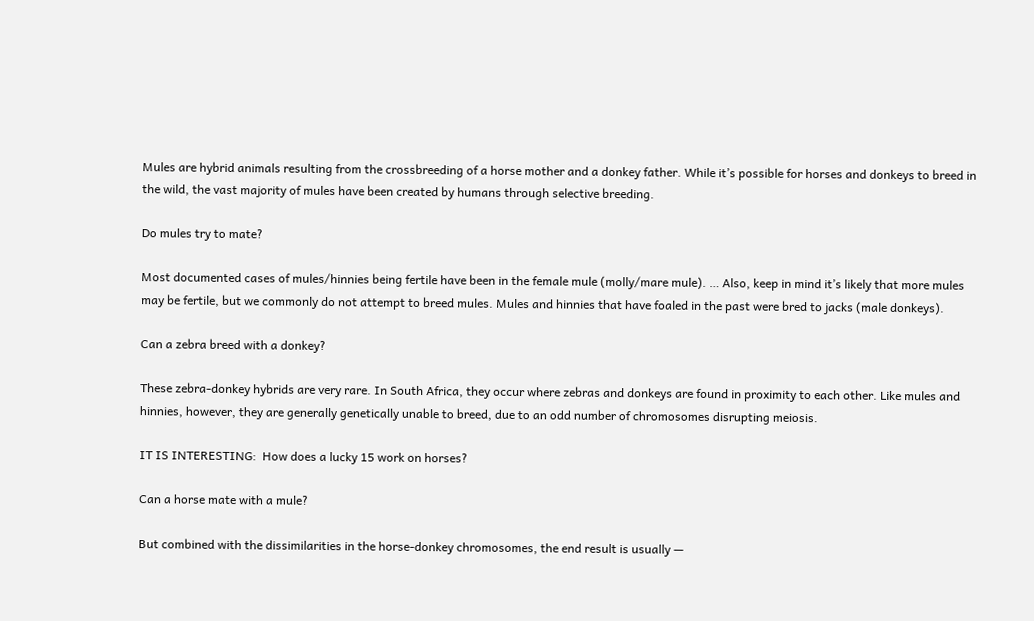Mules are hybrid animals resulting from the crossbreeding of a horse mother and a donkey father. While it’s possible for horses and donkeys to breed in the wild, the vast majority of mules have been created by humans through selective breeding.

Do mules try to mate?

Most documented cases of mules/hinnies being fertile have been in the female mule (molly/mare mule). … Also, keep in mind it’s likely that more mules may be fertile, but we commonly do not attempt to breed mules. Mules and hinnies that have foaled in the past were bred to jacks (male donkeys).

Can a zebra breed with a donkey?

These zebra-donkey hybrids are very rare. In South Africa, they occur where zebras and donkeys are found in proximity to each other. Like mules and hinnies, however, they are generally genetically unable to breed, due to an odd number of chromosomes disrupting meiosis.

IT IS INTERESTING:  How does a lucky 15 work on horses?

Can a horse mate with a mule?

But combined with the dissimilarities in the horse-donkey chromosomes, the end result is usually —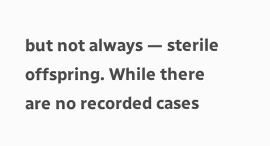but not always — sterile offspring. While there are no recorded cases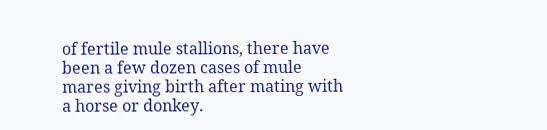of fertile mule stallions, there have been a few dozen cases of mule mares giving birth after mating with a horse or donkey.